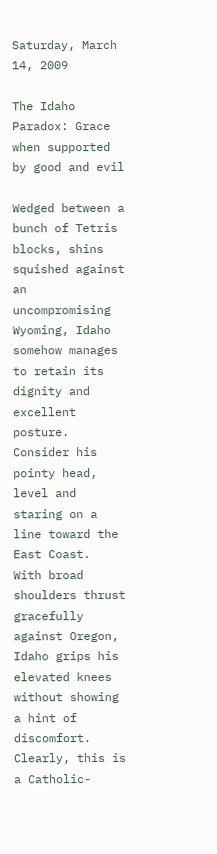Saturday, March 14, 2009

The Idaho Paradox: Grace when supported by good and evil

Wedged between a bunch of Tetris blocks, shins squished against an uncompromising Wyoming, Idaho somehow manages to retain its dignity and excellent posture.  Consider his pointy head, level and staring on a line toward the East Coast.  With broad shoulders thrust gracefully against Oregon, Idaho grips his elevated knees without showing a hint of discomfort. Clearly, this is a Catholic-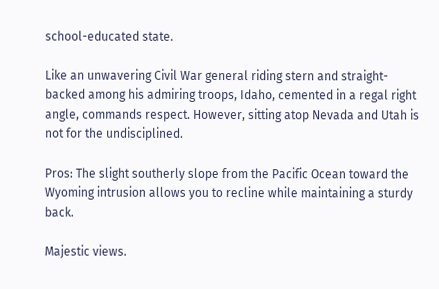school-educated state.

Like an unwavering Civil War general riding stern and straight-backed among his admiring troops, Idaho, cemented in a regal right angle, commands respect. However, sitting atop Nevada and Utah is not for the undisciplined.

Pros: The slight southerly slope from the Pacific Ocean toward the Wyoming intrusion allows you to recline while maintaining a sturdy back.

Majestic views.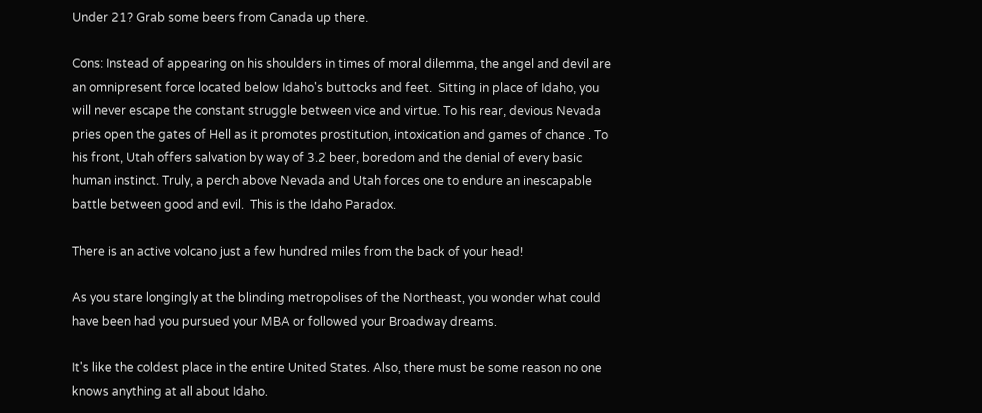Under 21? Grab some beers from Canada up there.

Cons: Instead of appearing on his shoulders in times of moral dilemma, the angel and devil are an omnipresent force located below Idaho's buttocks and feet.  Sitting in place of Idaho, you will never escape the constant struggle between vice and virtue. To his rear, devious Nevada pries open the gates of Hell as it promotes prostitution, intoxication and games of chance . To his front, Utah offers salvation by way of 3.2 beer, boredom and the denial of every basic human instinct. Truly, a perch above Nevada and Utah forces one to endure an inescapable battle between good and evil.  This is the Idaho Paradox.

There is an active volcano just a few hundred miles from the back of your head!

As you stare longingly at the blinding metropolises of the Northeast, you wonder what could have been had you pursued your MBA or followed your Broadway dreams.

It's like the coldest place in the entire United States. Also, there must be some reason no one knows anything at all about Idaho.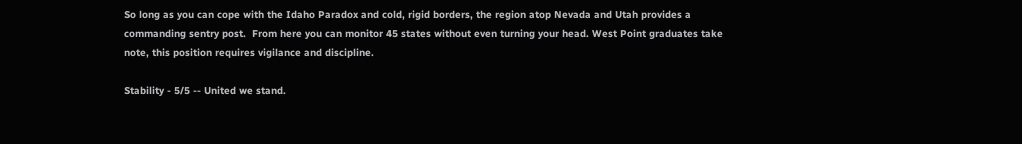So long as you can cope with the Idaho Paradox and cold, rigid borders, the region atop Nevada and Utah provides a commanding sentry post.  From here you can monitor 45 states without even turning your head. West Point graduates take note, this position requires vigilance and discipline.

Stability - 5/5 -- United we stand.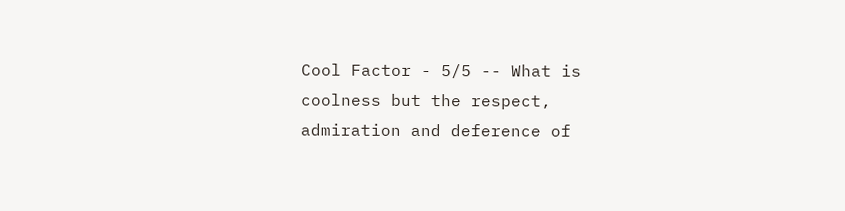Cool Factor - 5/5 -- What is coolness but the respect, admiration and deference of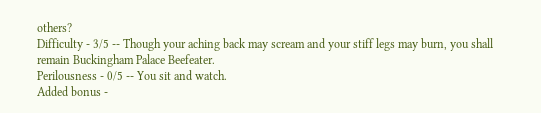others?
Difficulty - 3/5 -- Though your aching back may scream and your stiff legs may burn, you shall remain Buckingham Palace Beefeater.
Perilousness - 0/5 -- You sit and watch.
Added bonus -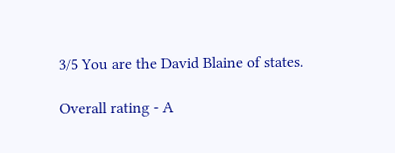3/5 You are the David Blaine of states.

Overall rating - A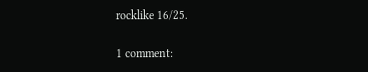rocklike 16/25.

1 comment: